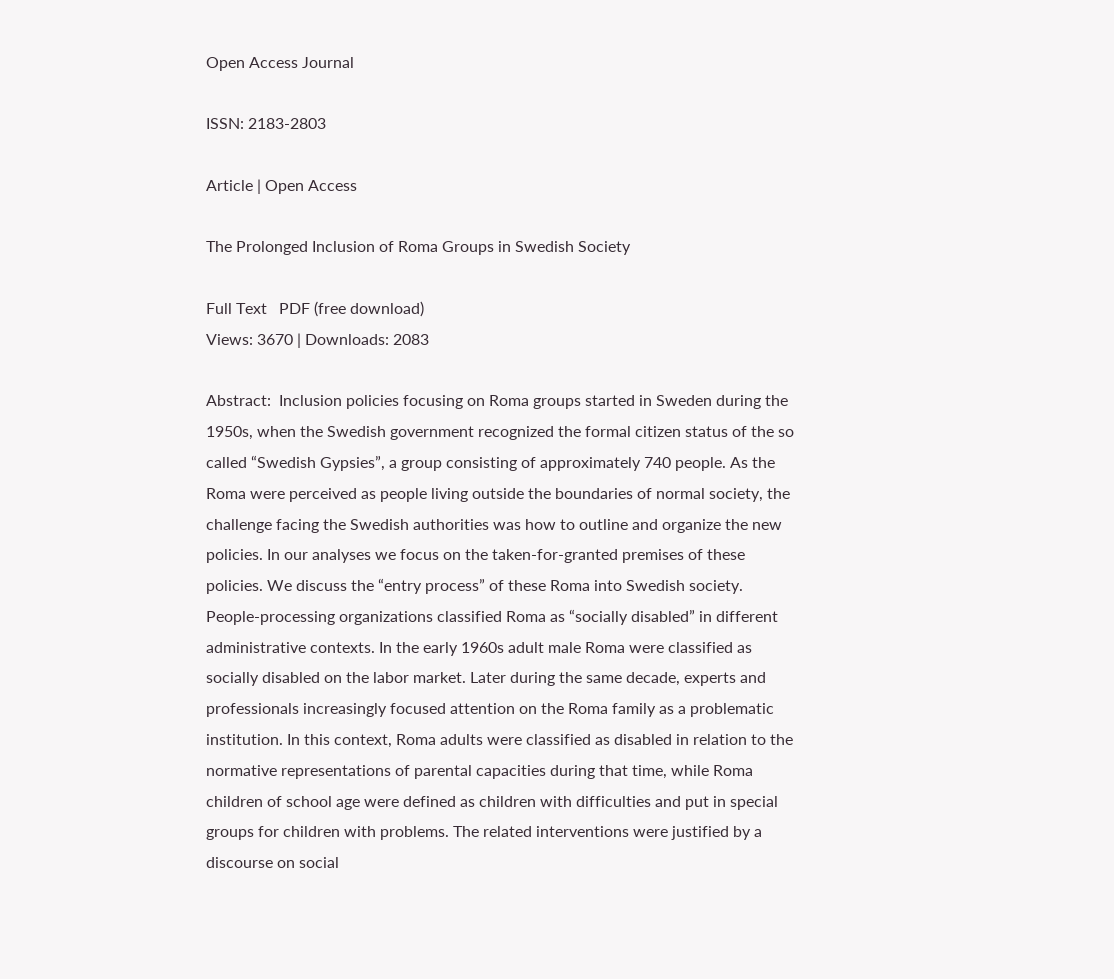Open Access Journal

ISSN: 2183-2803

Article | Open Access

The Prolonged Inclusion of Roma Groups in Swedish Society

Full Text   PDF (free download)
Views: 3670 | Downloads: 2083

Abstract:  Inclusion policies focusing on Roma groups started in Sweden during the 1950s, when the Swedish government recognized the formal citizen status of the so called “Swedish Gypsies”, a group consisting of approximately 740 people. As the Roma were perceived as people living outside the boundaries of normal society, the challenge facing the Swedish authorities was how to outline and organize the new policies. In our analyses we focus on the taken-for-granted premises of these policies. We discuss the “entry process” of these Roma into Swedish society. People-processing organizations classified Roma as “socially disabled” in different administrative contexts. In the early 1960s adult male Roma were classified as socially disabled on the labor market. Later during the same decade, experts and professionals increasingly focused attention on the Roma family as a problematic institution. In this context, Roma adults were classified as disabled in relation to the normative representations of parental capacities during that time, while Roma children of school age were defined as children with difficulties and put in special groups for children with problems. The related interventions were justified by a discourse on social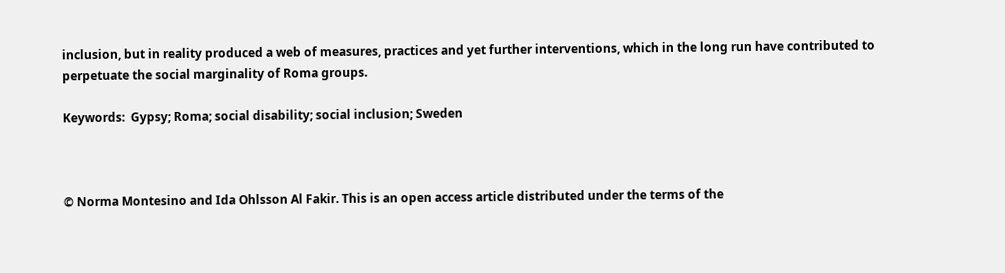inclusion, but in reality produced a web of measures, practices and yet further interventions, which in the long run have contributed to perpetuate the social marginality of Roma groups.

Keywords:  Gypsy; Roma; social disability; social inclusion; Sweden



© Norma Montesino and Ida Ohlsson Al Fakir. This is an open access article distributed under the terms of the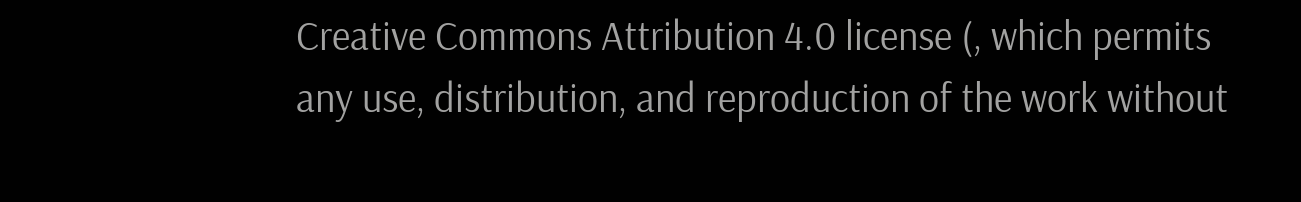Creative Commons Attribution 4.0 license (, which permits any use, distribution, and reproduction of the work without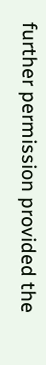further permission provided the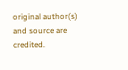original author(s) and source are credited.